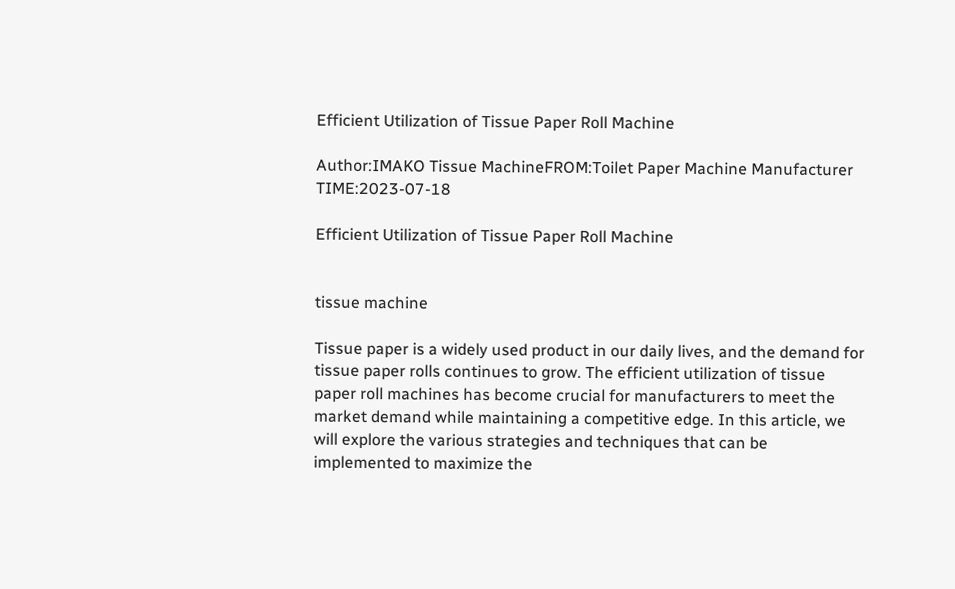Efficient Utilization of Tissue Paper Roll Machine

Author:IMAKO Tissue MachineFROM:Toilet Paper Machine Manufacturer TIME:2023-07-18

Efficient Utilization of Tissue Paper Roll Machine


tissue machine

Tissue paper is a widely used product in our daily lives, and the demand for tissue paper rolls continues to grow. The efficient utilization of tissue paper roll machines has become crucial for manufacturers to meet the market demand while maintaining a competitive edge. In this article, we will explore the various strategies and techniques that can be implemented to maximize the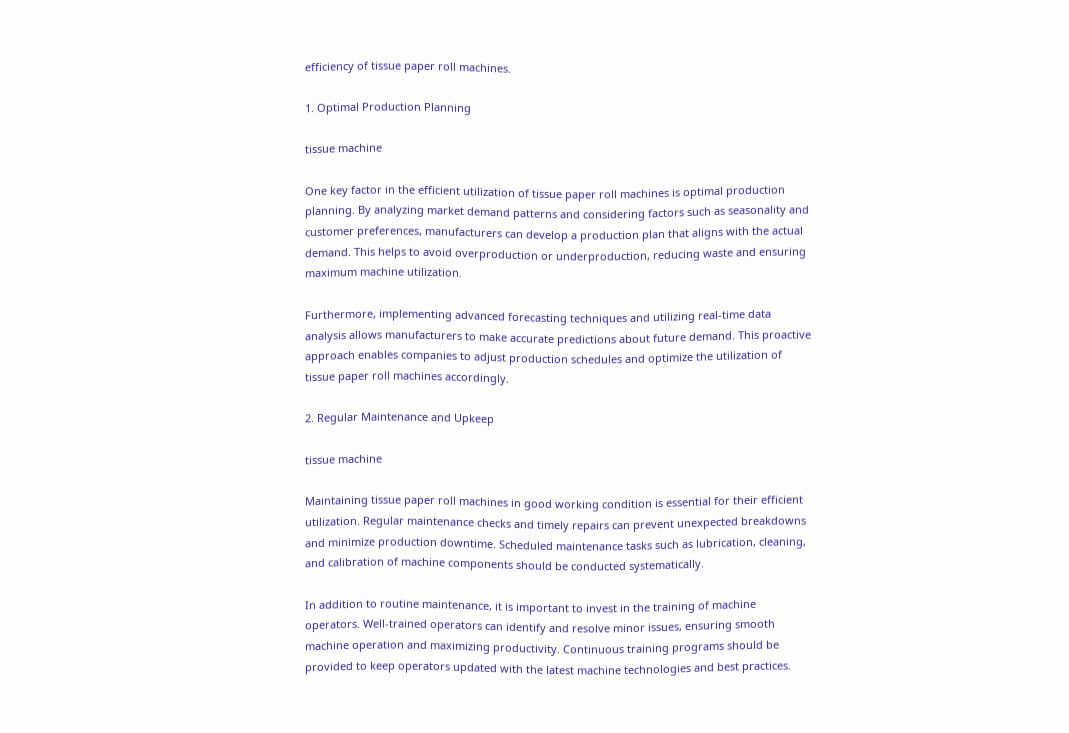efficiency of tissue paper roll machines.

1. Optimal Production Planning

tissue machine

One key factor in the efficient utilization of tissue paper roll machines is optimal production planning. By analyzing market demand patterns and considering factors such as seasonality and customer preferences, manufacturers can develop a production plan that aligns with the actual demand. This helps to avoid overproduction or underproduction, reducing waste and ensuring maximum machine utilization.

Furthermore, implementing advanced forecasting techniques and utilizing real-time data analysis allows manufacturers to make accurate predictions about future demand. This proactive approach enables companies to adjust production schedules and optimize the utilization of tissue paper roll machines accordingly.

2. Regular Maintenance and Upkeep

tissue machine

Maintaining tissue paper roll machines in good working condition is essential for their efficient utilization. Regular maintenance checks and timely repairs can prevent unexpected breakdowns and minimize production downtime. Scheduled maintenance tasks such as lubrication, cleaning, and calibration of machine components should be conducted systematically.

In addition to routine maintenance, it is important to invest in the training of machine operators. Well-trained operators can identify and resolve minor issues, ensuring smooth machine operation and maximizing productivity. Continuous training programs should be provided to keep operators updated with the latest machine technologies and best practices.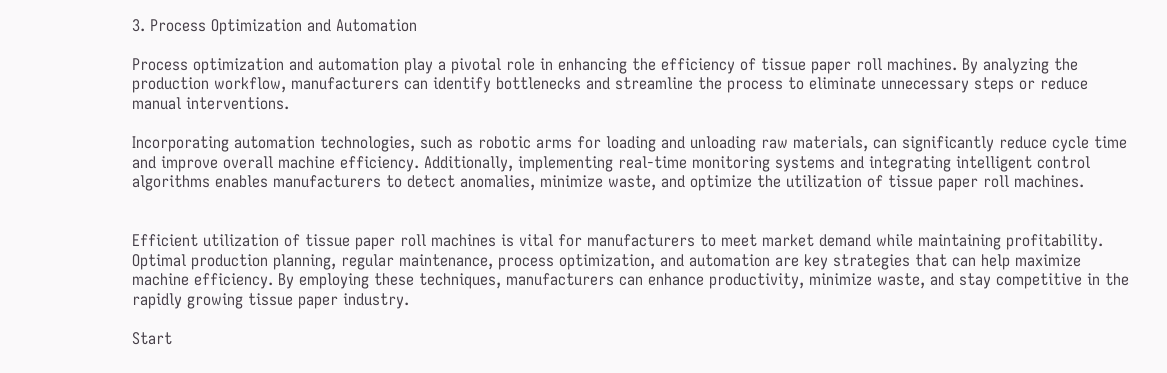3. Process Optimization and Automation

Process optimization and automation play a pivotal role in enhancing the efficiency of tissue paper roll machines. By analyzing the production workflow, manufacturers can identify bottlenecks and streamline the process to eliminate unnecessary steps or reduce manual interventions.

Incorporating automation technologies, such as robotic arms for loading and unloading raw materials, can significantly reduce cycle time and improve overall machine efficiency. Additionally, implementing real-time monitoring systems and integrating intelligent control algorithms enables manufacturers to detect anomalies, minimize waste, and optimize the utilization of tissue paper roll machines.


Efficient utilization of tissue paper roll machines is vital for manufacturers to meet market demand while maintaining profitability. Optimal production planning, regular maintenance, process optimization, and automation are key strategies that can help maximize machine efficiency. By employing these techniques, manufacturers can enhance productivity, minimize waste, and stay competitive in the rapidly growing tissue paper industry.

Start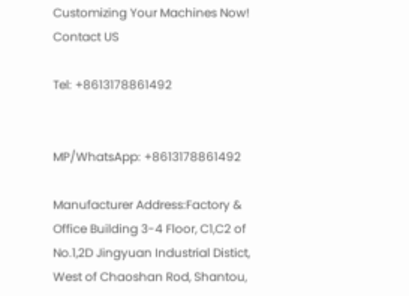Customizing Your Machines Now!
Contact US

Tel: +8613178861492


MP/WhatsApp: +8613178861492

Manufacturer Address:Factory & Office Building 3-4 Floor, C1,C2 of No.1,2D Jingyuan Industrial Distict, West of Chaoshan Rod, Shantou,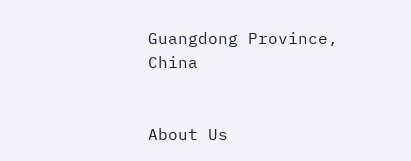Guangdong Province, China


About Us